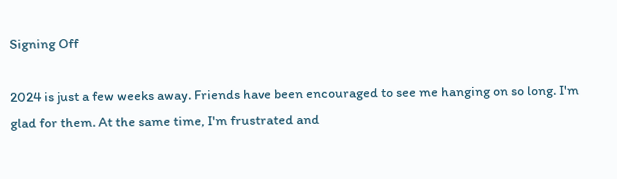Signing Off

2024 is just a few weeks away. Friends have been encouraged to see me hanging on so long. I'm glad for them. At the same time, I'm frustrated and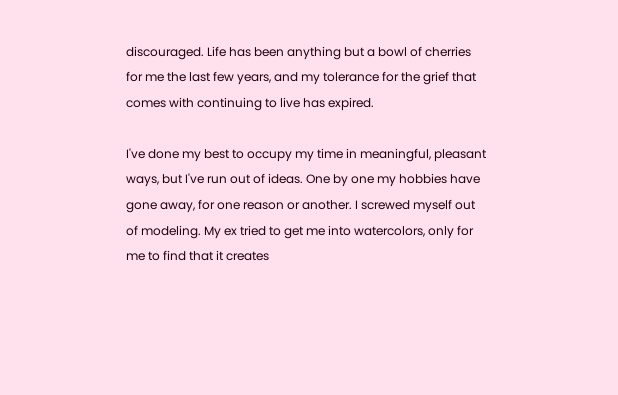discouraged. Life has been anything but a bowl of cherries for me the last few years, and my tolerance for the grief that comes with continuing to live has expired.

I've done my best to occupy my time in meaningful, pleasant ways, but I've run out of ideas. One by one my hobbies have gone away, for one reason or another. I screwed myself out of modeling. My ex tried to get me into watercolors, only for me to find that it creates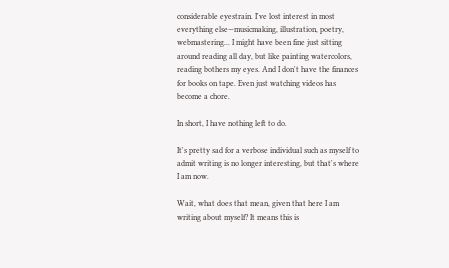considerable eyestrain. I've lost interest in most everything else—musicmaking, illustration, poetry, webmastering... I might have been fine just sitting around reading all day, but like painting watercolors, reading bothers my eyes. And I don't have the finances for books on tape. Even just watching videos has become a chore.

In short, I have nothing left to do.

It's pretty sad for a verbose individual such as myself to admit writing is no longer interesting, but that's where I am now.

Wait, what does that mean, given that here I am writing about myself? It means this is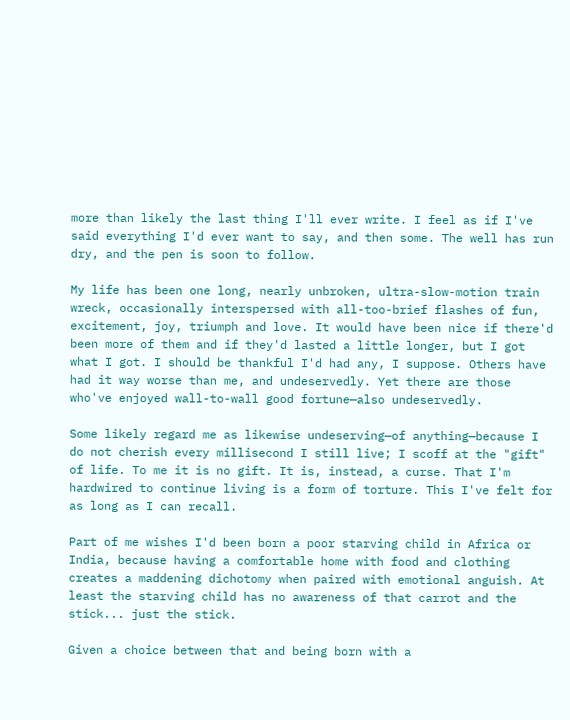more than likely the last thing I'll ever write. I feel as if I've said everything I'd ever want to say, and then some. The well has run dry, and the pen is soon to follow.

My life has been one long, nearly unbroken, ultra-slow-motion train wreck, occasionally interspersed with all-too-brief flashes of fun, excitement, joy, triumph and love. It would have been nice if there'd been more of them and if they'd lasted a little longer, but I got what I got. I should be thankful I'd had any, I suppose. Others have had it way worse than me, and undeservedly. Yet there are those who've enjoyed wall-to-wall good fortune—also undeservedly.

Some likely regard me as likewise undeserving—of anything—because I do not cherish every millisecond I still live; I scoff at the "gift" of life. To me it is no gift. It is, instead, a curse. That I'm hardwired to continue living is a form of torture. This I've felt for as long as I can recall.

Part of me wishes I'd been born a poor starving child in Africa or India, because having a comfortable home with food and clothing creates a maddening dichotomy when paired with emotional anguish. At least the starving child has no awareness of that carrot and the stick... just the stick.

Given a choice between that and being born with a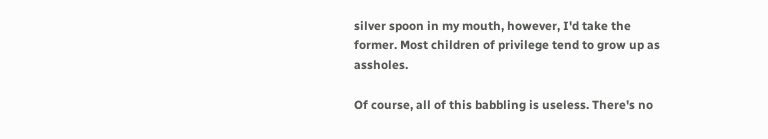silver spoon in my mouth, however, I'd take the former. Most children of privilege tend to grow up as assholes.

Of course, all of this babbling is useless. There's no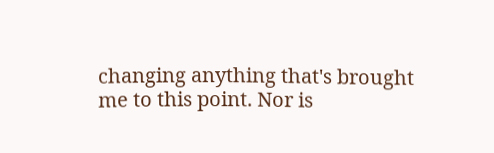changing anything that's brought me to this point. Nor is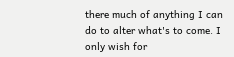there much of anything I can do to alter what's to come. I only wish for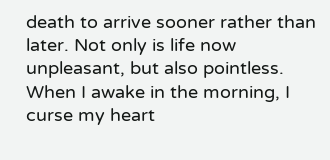death to arrive sooner rather than later. Not only is life now unpleasant, but also pointless. When I awake in the morning, I curse my heart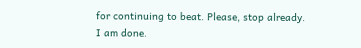for continuing to beat. Please, stop already. I am done.